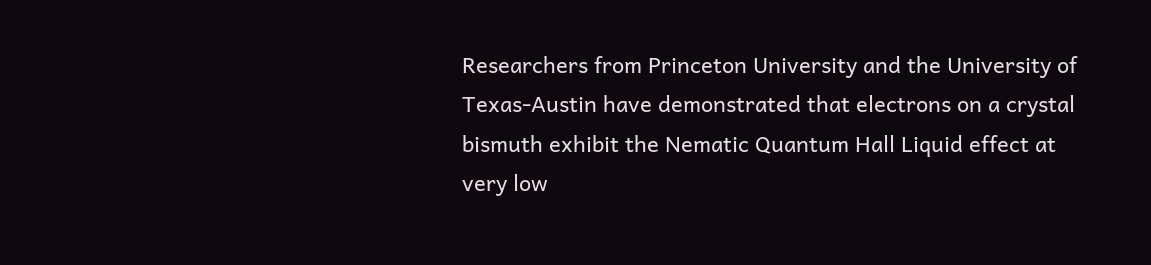Researchers from Princeton University and the University of Texas-Austin have demonstrated that electrons on a crystal bismuth exhibit the Nematic Quantum Hall Liquid effect at very low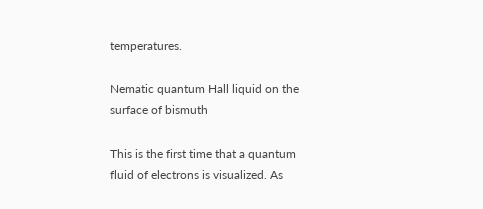temperatures.

Nematic quantum Hall liquid on the surface of bismuth

This is the first time that a quantum fluid of electrons is visualized. As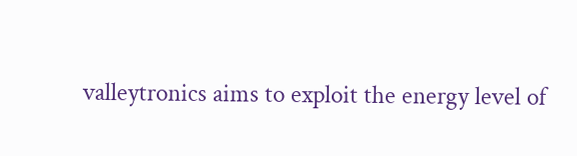valleytronics aims to exploit the energy level of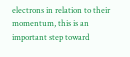electrons in relation to their momentum, this is an important step toward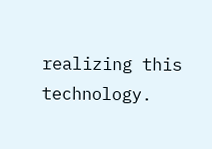realizing this technology.